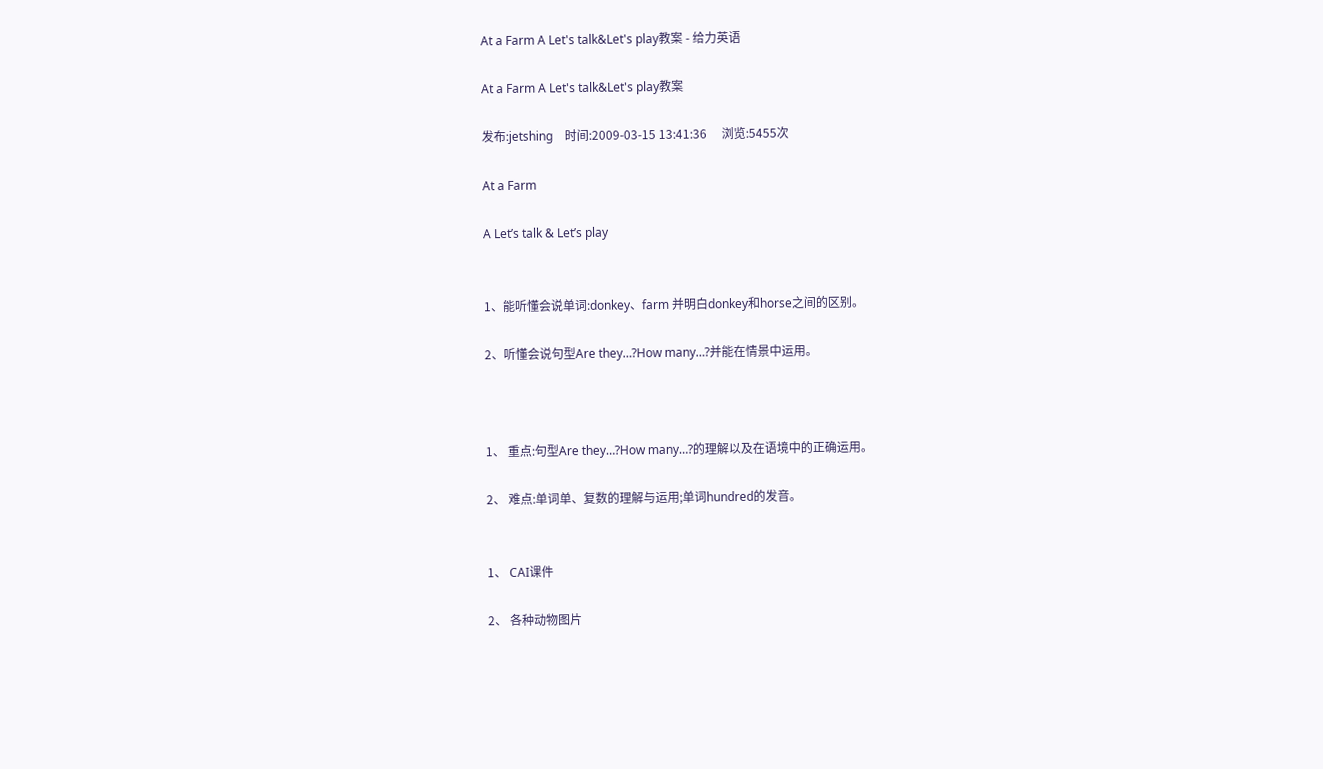At a Farm A Let's talk&Let's play教案 - 给力英语

At a Farm A Let's talk&Let's play教案

发布:jetshing    时间:2009-03-15 13:41:36     浏览:5455次

At a Farm

A Let’s talk & Let’s play


1、能听懂会说单词:donkey、farm 并明白donkey和horse之间的区别。

2、听懂会说句型Are they…?How many…?并能在情景中运用。



1、 重点:句型Are they…?How many…?的理解以及在语境中的正确运用。

2、 难点:单词单、复数的理解与运用;单词hundred的发音。


1、 CAI课件

2、 各种动物图片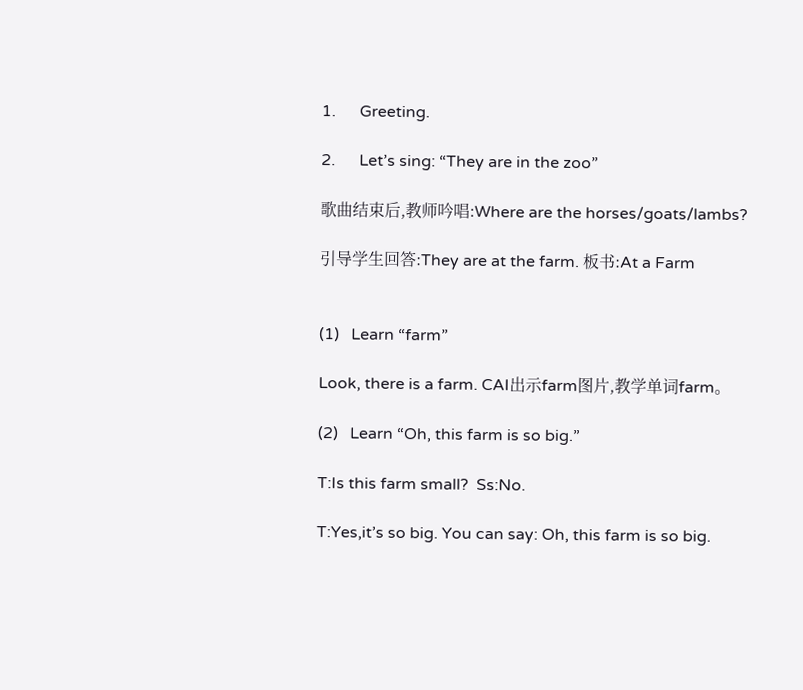1.      Greeting.

2.      Let’s sing: “They are in the zoo”

歌曲结束后,教师吟唱:Where are the horses/goats/lambs?

引导学生回答:They are at the farm. 板书:At a Farm


(1)   Learn “farm”

Look, there is a farm. CAI出示farm图片,教学单词farm。

(2)   Learn “Oh, this farm is so big.”

T:Is this farm small?  Ss:No.

T:Yes,it’s so big. You can say: Oh, this farm is so big.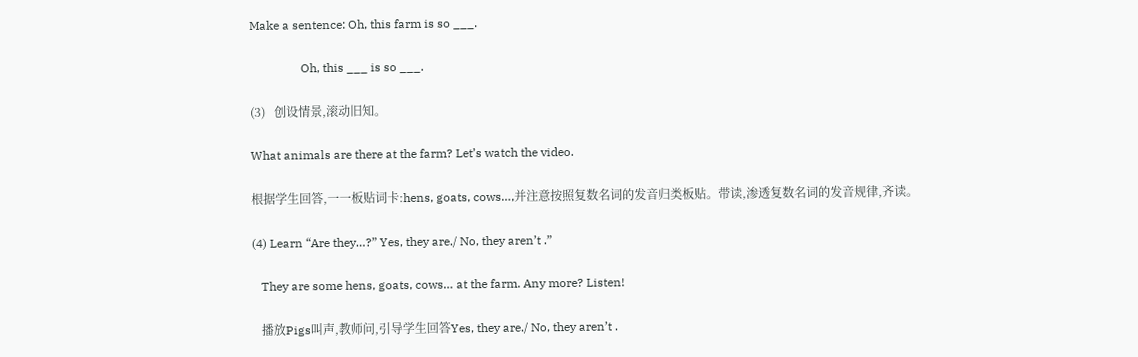Make a sentence: Oh, this farm is so ___.

                 Oh, this ___ is so ___.

(3)   创设情景,滚动旧知。

What animals are there at the farm? Let’s watch the video.

根据学生回答,一一板贴词卡:hens, goats, cows…,并注意按照复数名词的发音归类板贴。带读,渗透复数名词的发音规律,齐读。

(4) Learn “Are they…?” Yes, they are./ No, they aren’t .”

   They are some hens, goats, cows… at the farm. Any more? Listen!

   播放Pigs叫声,教师问,引导学生回答Yes, they are./ No, they aren’t .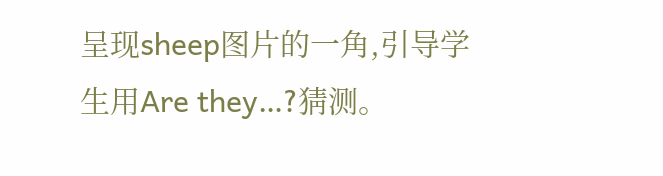呈现sheep图片的一角,引导学生用Are they…?猜测。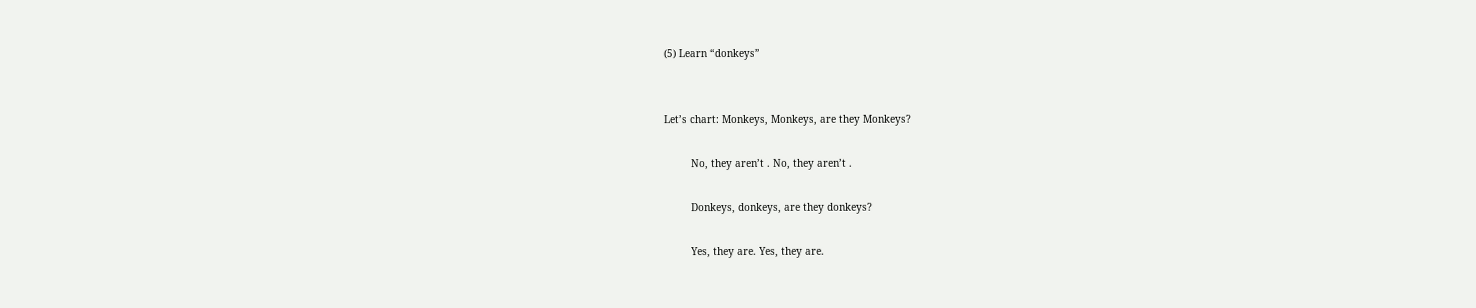(5) Learn “donkeys”


Let’s chart: Monkeys, Monkeys, are they Monkeys?

         No, they aren’t . No, they aren’t .

         Donkeys, donkeys, are they donkeys?

         Yes, they are. Yes, they are.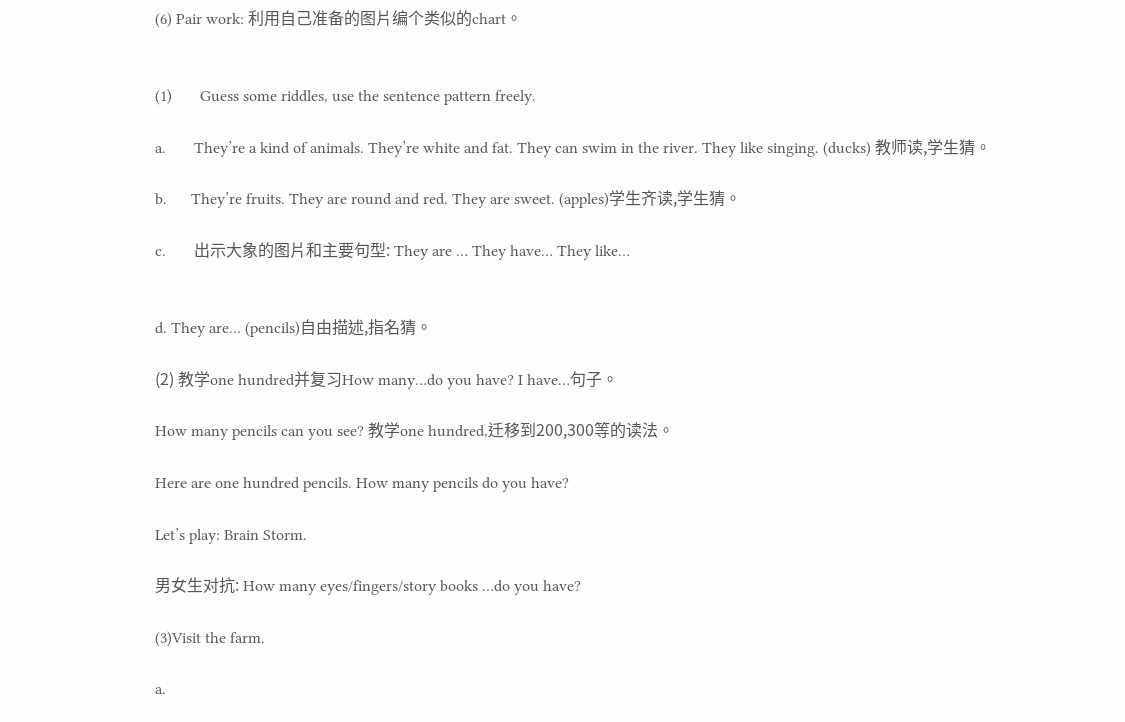(6) Pair work: 利用自己准备的图片编个类似的chart。


(1)       Guess some riddles, use the sentence pattern freely.

a.       They’re a kind of animals. They’re white and fat. They can swim in the river. They like singing. (ducks) 教师读,学生猜。

b.      They’re fruits. They are round and red. They are sweet. (apples)学生齐读,学生猜。

c.       出示大象的图片和主要句型: They are … They have… They like…


d. They are… (pencils)自由描述,指名猜。

(2) 教学one hundred并复习How many…do you have? I have…句子。

How many pencils can you see? 教学one hundred,迁移到200,300等的读法。

Here are one hundred pencils. How many pencils do you have?

Let’s play: Brain Storm.

男女生对抗: How many eyes/fingers/story books …do you have?

(3)Visit the farm.

a.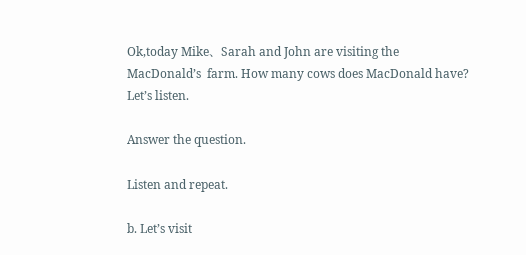Ok,today Mike、Sarah and John are visiting the MacDonald’s  farm. How many cows does MacDonald have? Let’s listen.

Answer the question.

Listen and repeat.

b. Let’s visit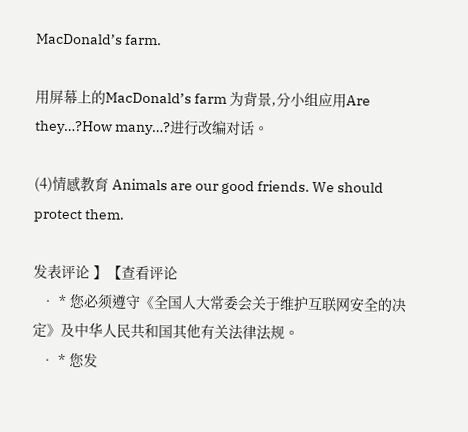MacDonald’s farm.

用屏幕上的MacDonald’s farm 为背景,分小组应用Are they…?How many…?进行改编对话。

(4)情感教育 Animals are our good friends. We should protect them.

发表评论 】【查看评论
  • * 您必须遵守《全国人大常委会关于维护互联网安全的决定》及中华人民共和国其他有关法律法规。
  • * 您发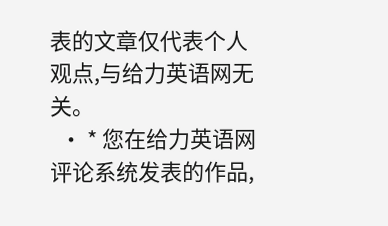表的文章仅代表个人观点,与给力英语网无关。
  • * 您在给力英语网评论系统发表的作品,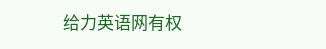给力英语网有权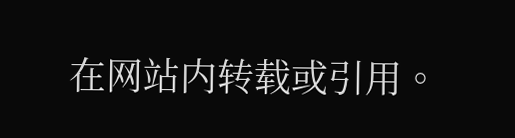在网站内转载或引用。